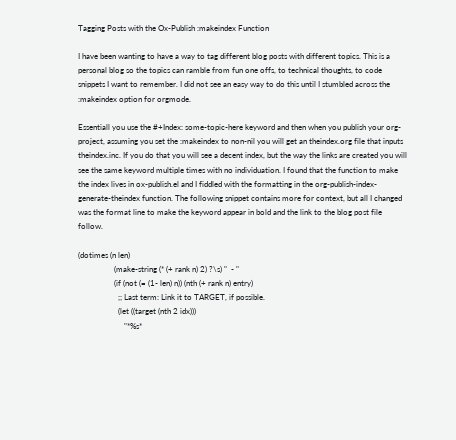Tagging Posts with the Ox-Publish :makeindex Function

I have been wanting to have a way to tag different blog posts with different topics. This is a personal blog so the topics can ramble from fun one offs, to technical thoughts, to code snippets I want to remember. I did not see an easy way to do this until I stumbled across the :makeindex option for orgmode.

Essentiall you use the #+Index: some-topic-here keyword and then when you publish your org-project, assuming you set the :makeindex to non-nil you will get an theindex.org file that inputs theindex.inc. If you do that you will see a decent index, but the way the links are created you will see the same keyword multiple times with no individuation. I found that the function to make the index lives in ox-publish.el and I fiddled with the formatting in the org-publish-index-generate-theindex function. The following snippet contains more for context, but all I changed was the format line to make the keyword appear in bold and the link to the blog post file follow.

(dotimes (n len)
                  (make-string (* (+ rank n) 2) ?\s) "  - "
                  (if (not (= (1- len) n)) (nth (+ rank n) entry)
                    ;; Last term: Link it to TARGET, if possible.
                    (let ((target (nth 2 idx)))
                       "*%s*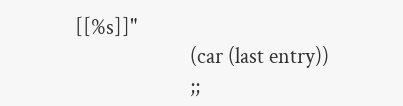[[%s]]"
                       (car (last entry))
                       ;;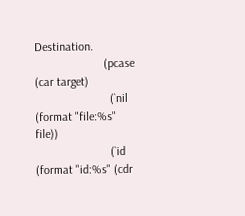Destination.
                       (pcase (car target)
                         (`nil (format "file:%s" file))
                         (`id (format "id:%s" (cdr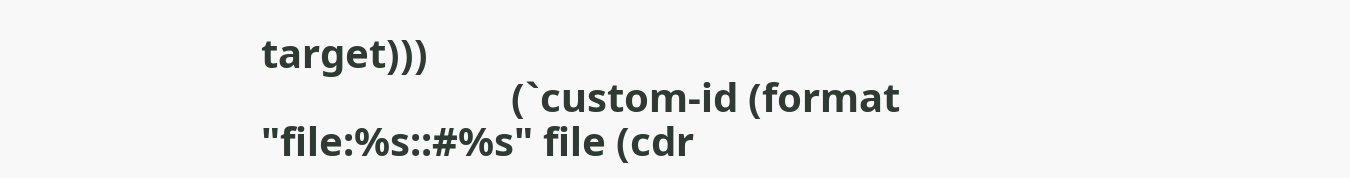target)))
                         (`custom-id (format "file:%s::#%s" file (cdr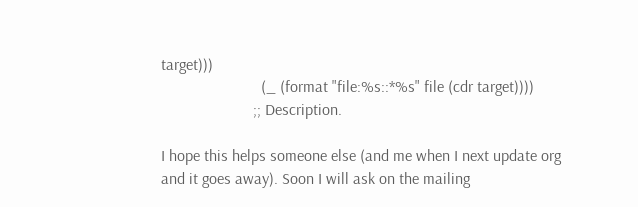target)))
                         (_ (format "file:%s::*%s" file (cdr target))))
                       ;; Description.

I hope this helps someone else (and me when I next update org and it goes away). Soon I will ask on the mailing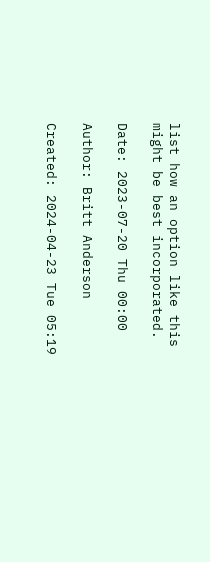list how an option like this might be best incorporated.

Date: 2023-07-20 Thu 00:00

Author: Britt Anderson

Created: 2024-04-23 Tue 05:19